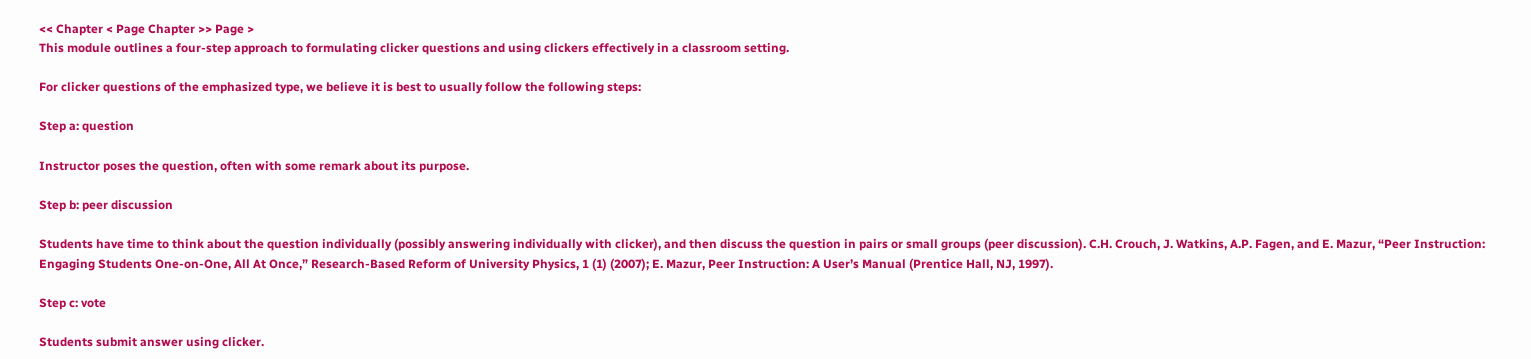<< Chapter < Page Chapter >> Page >
This module outlines a four-step approach to formulating clicker questions and using clickers effectively in a classroom setting.

For clicker questions of the emphasized type, we believe it is best to usually follow the following steps:

Step a: question

Instructor poses the question, often with some remark about its purpose.

Step b: peer discussion

Students have time to think about the question individually (possibly answering individually with clicker), and then discuss the question in pairs or small groups (peer discussion). C.H. Crouch, J. Watkins, A.P. Fagen, and E. Mazur, “Peer Instruction: Engaging Students One-on-One, All At Once,” Research-Based Reform of University Physics, 1 (1) (2007); E. Mazur, Peer Instruction: A User’s Manual (Prentice Hall, NJ, 1997).

Step c: vote

Students submit answer using clicker.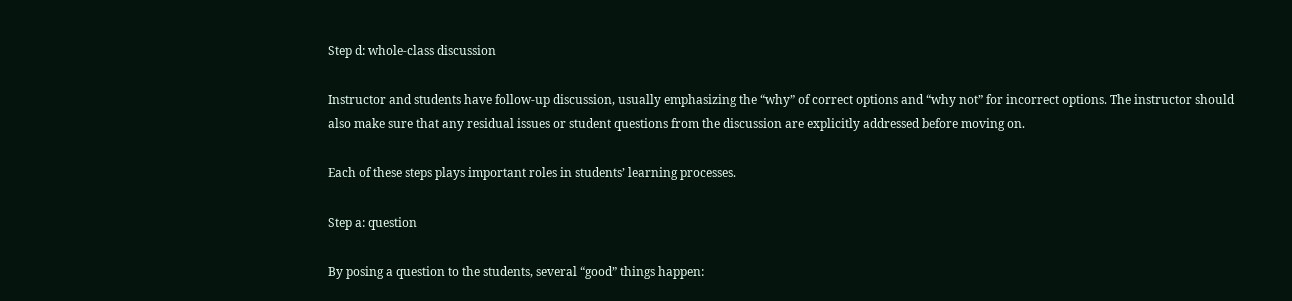Step d: whole-class discussion

Instructor and students have follow-up discussion, usually emphasizing the “why” of correct options and “why not” for incorrect options. The instructor should also make sure that any residual issues or student questions from the discussion are explicitly addressed before moving on.

Each of these steps plays important roles in students’ learning processes.

Step a: question

By posing a question to the students, several “good” things happen: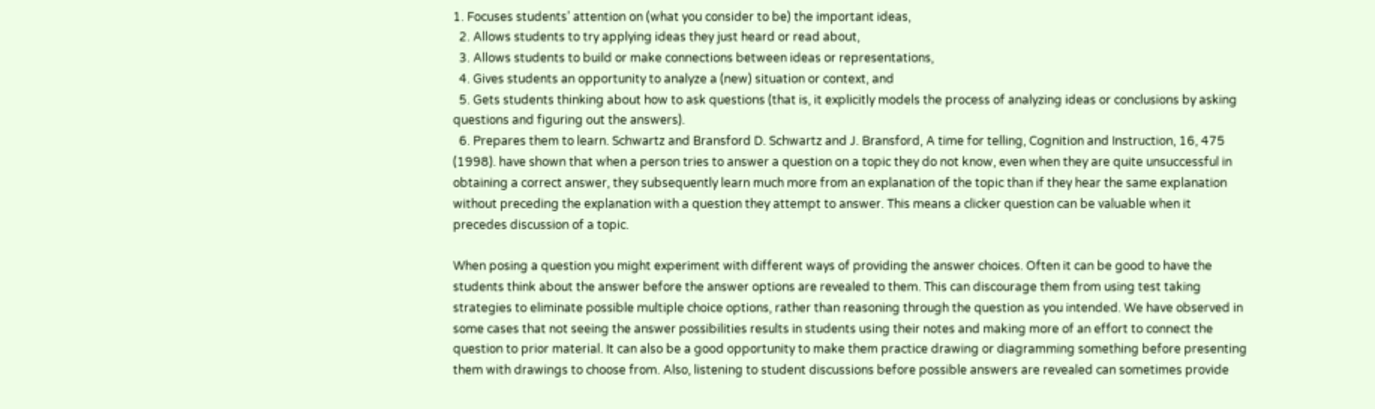1. Focuses students’ attention on (what you consider to be) the important ideas,
  2. Allows students to try applying ideas they just heard or read about,
  3. Allows students to build or make connections between ideas or representations,
  4. Gives students an opportunity to analyze a (new) situation or context, and
  5. Gets students thinking about how to ask questions (that is, it explicitly models the process of analyzing ideas or conclusions by asking questions and figuring out the answers).
  6. Prepares them to learn. Schwartz and Bransford D. Schwartz and J. Bransford, A time for telling, Cognition and Instruction, 16, 475 (1998). have shown that when a person tries to answer a question on a topic they do not know, even when they are quite unsuccessful in obtaining a correct answer, they subsequently learn much more from an explanation of the topic than if they hear the same explanation without preceding the explanation with a question they attempt to answer. This means a clicker question can be valuable when it precedes discussion of a topic.

When posing a question you might experiment with different ways of providing the answer choices. Often it can be good to have the students think about the answer before the answer options are revealed to them. This can discourage them from using test taking strategies to eliminate possible multiple choice options, rather than reasoning through the question as you intended. We have observed in some cases that not seeing the answer possibilities results in students using their notes and making more of an effort to connect the question to prior material. It can also be a good opportunity to make them practice drawing or diagramming something before presenting them with drawings to choose from. Also, listening to student discussions before possible answers are revealed can sometimes provide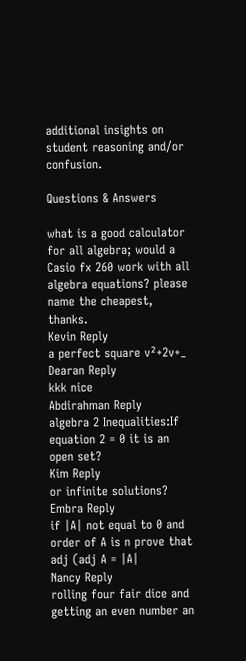additional insights on student reasoning and/or confusion.

Questions & Answers

what is a good calculator for all algebra; would a Casio fx 260 work with all algebra equations? please name the cheapest, thanks.
Kevin Reply
a perfect square v²+2v+_
Dearan Reply
kkk nice
Abdirahman Reply
algebra 2 Inequalities:If equation 2 = 0 it is an open set?
Kim Reply
or infinite solutions?
Embra Reply
if |A| not equal to 0 and order of A is n prove that adj (adj A = |A|
Nancy Reply
rolling four fair dice and getting an even number an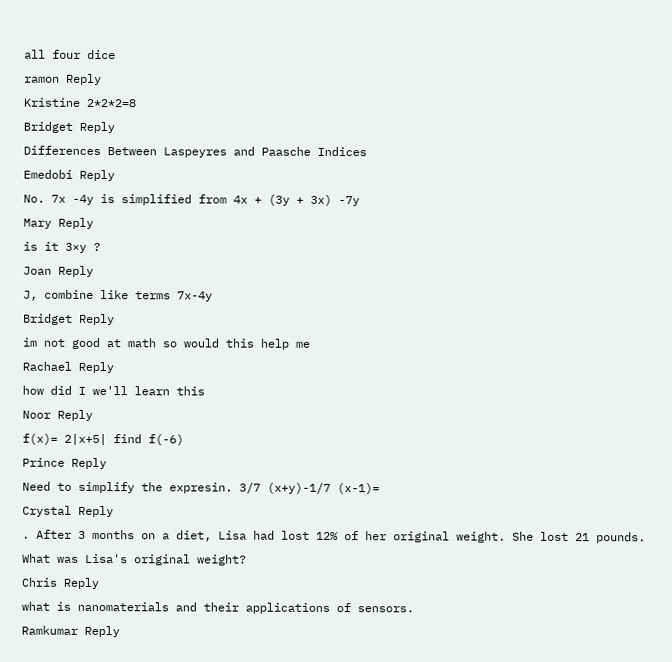all four dice
ramon Reply
Kristine 2*2*2=8
Bridget Reply
Differences Between Laspeyres and Paasche Indices
Emedobi Reply
No. 7x -4y is simplified from 4x + (3y + 3x) -7y
Mary Reply
is it 3×y ?
Joan Reply
J, combine like terms 7x-4y
Bridget Reply
im not good at math so would this help me
Rachael Reply
how did I we'll learn this
Noor Reply
f(x)= 2|x+5| find f(-6)
Prince Reply
Need to simplify the expresin. 3/7 (x+y)-1/7 (x-1)=
Crystal Reply
. After 3 months on a diet, Lisa had lost 12% of her original weight. She lost 21 pounds. What was Lisa's original weight?
Chris Reply
what is nanomaterials and their applications of sensors.
Ramkumar Reply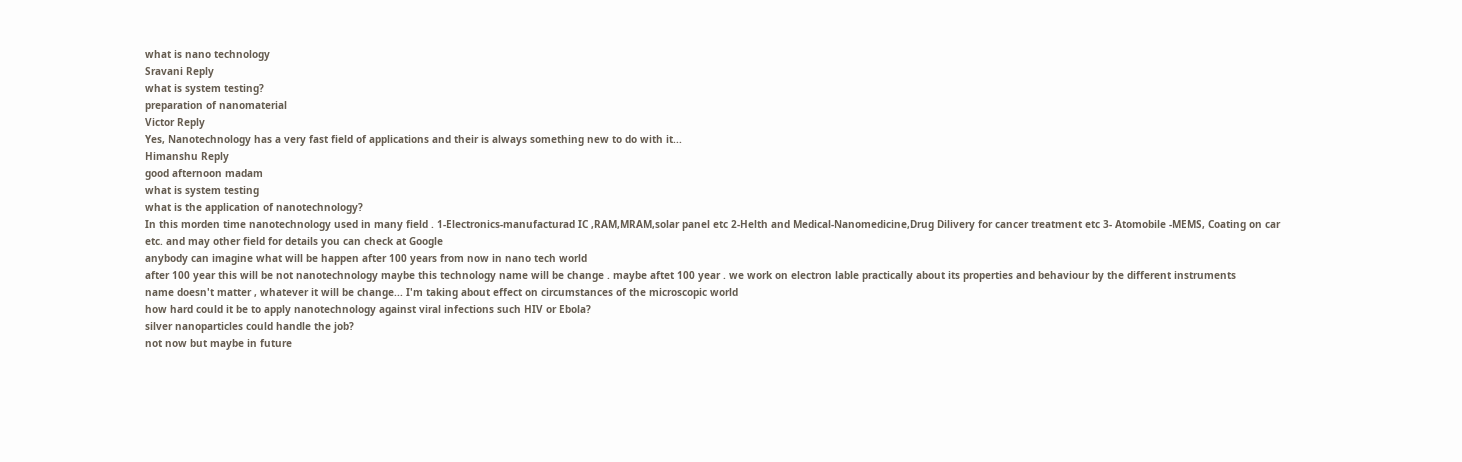what is nano technology
Sravani Reply
what is system testing?
preparation of nanomaterial
Victor Reply
Yes, Nanotechnology has a very fast field of applications and their is always something new to do with it...
Himanshu Reply
good afternoon madam
what is system testing
what is the application of nanotechnology?
In this morden time nanotechnology used in many field . 1-Electronics-manufacturad IC ,RAM,MRAM,solar panel etc 2-Helth and Medical-Nanomedicine,Drug Dilivery for cancer treatment etc 3- Atomobile -MEMS, Coating on car etc. and may other field for details you can check at Google
anybody can imagine what will be happen after 100 years from now in nano tech world
after 100 year this will be not nanotechnology maybe this technology name will be change . maybe aftet 100 year . we work on electron lable practically about its properties and behaviour by the different instruments
name doesn't matter , whatever it will be change... I'm taking about effect on circumstances of the microscopic world
how hard could it be to apply nanotechnology against viral infections such HIV or Ebola?
silver nanoparticles could handle the job?
not now but maybe in future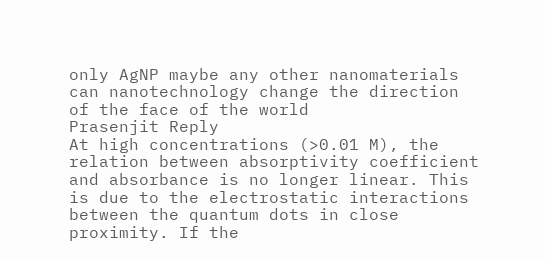only AgNP maybe any other nanomaterials
can nanotechnology change the direction of the face of the world
Prasenjit Reply
At high concentrations (>0.01 M), the relation between absorptivity coefficient and absorbance is no longer linear. This is due to the electrostatic interactions between the quantum dots in close proximity. If the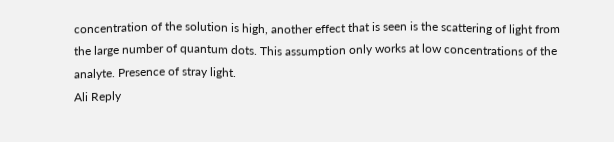concentration of the solution is high, another effect that is seen is the scattering of light from the large number of quantum dots. This assumption only works at low concentrations of the analyte. Presence of stray light.
Ali Reply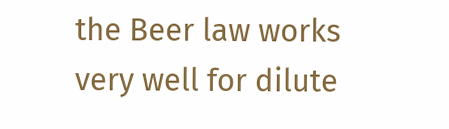the Beer law works very well for dilute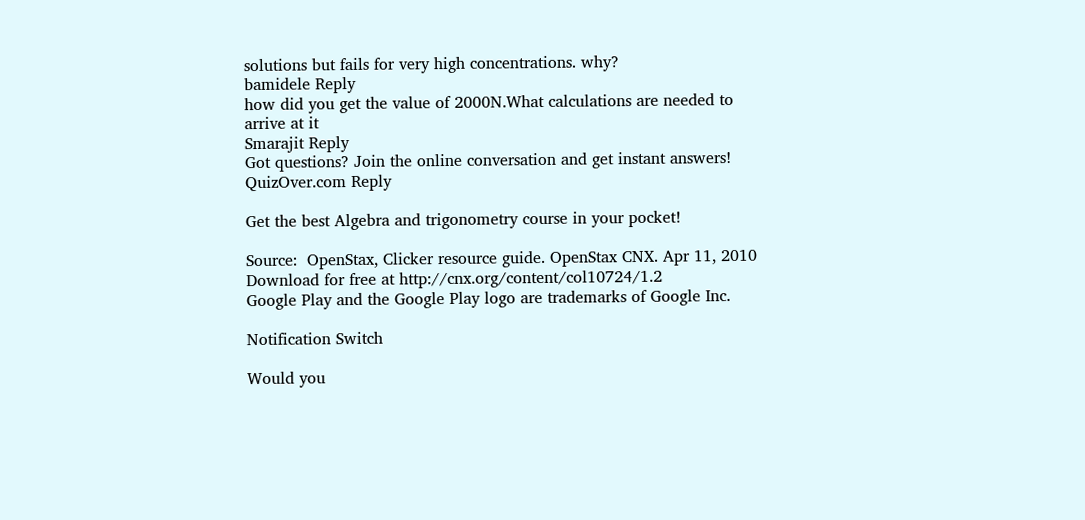solutions but fails for very high concentrations. why?
bamidele Reply
how did you get the value of 2000N.What calculations are needed to arrive at it
Smarajit Reply
Got questions? Join the online conversation and get instant answers!
QuizOver.com Reply

Get the best Algebra and trigonometry course in your pocket!

Source:  OpenStax, Clicker resource guide. OpenStax CNX. Apr 11, 2010 Download for free at http://cnx.org/content/col10724/1.2
Google Play and the Google Play logo are trademarks of Google Inc.

Notification Switch

Would you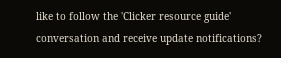like to follow the 'Clicker resource guide' conversation and receive update notifications?